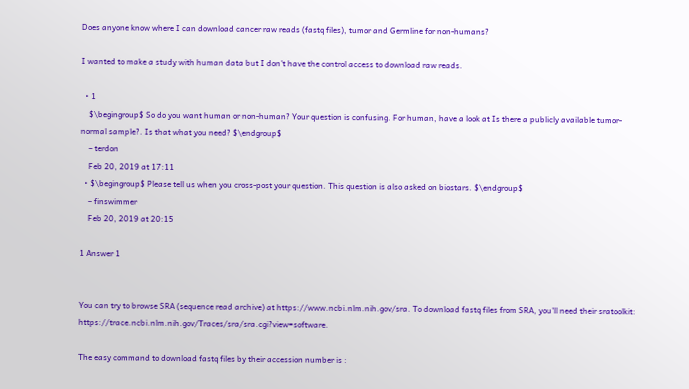Does anyone know where I can download cancer raw reads (fastq files), tumor and Germline for non-humans?

I wanted to make a study with human data but I don't have the control access to download raw reads.

  • 1
    $\begingroup$ So do you want human or non-human? Your question is confusing. For human, have a look at Is there a publicly available tumor-normal sample?. Is that what you need? $\endgroup$
    – terdon
    Feb 20, 2019 at 17:11
  • $\begingroup$ Please tell us when you cross-post your question. This question is also asked on biostars. $\endgroup$
    – finswimmer
    Feb 20, 2019 at 20:15

1 Answer 1


You can try to browse SRA (sequence read archive) at https://www.ncbi.nlm.nih.gov/sra. To download fastq files from SRA, you'll need their sratoolkit: https://trace.ncbi.nlm.nih.gov/Traces/sra/sra.cgi?view=software.

The easy command to download fastq files by their accession number is :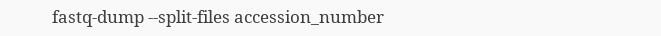fastq-dump --split-files accession_number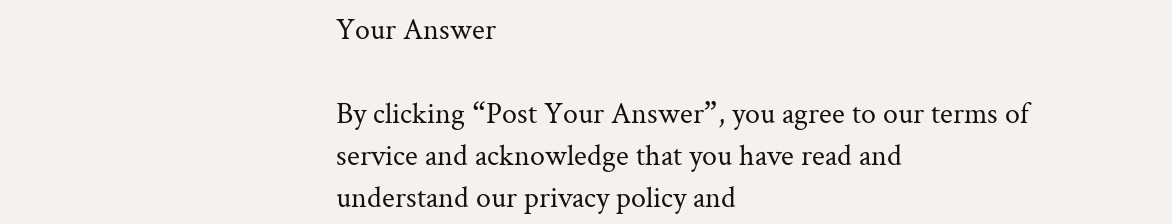Your Answer

By clicking “Post Your Answer”, you agree to our terms of service and acknowledge that you have read and understand our privacy policy and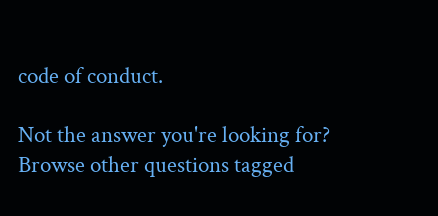code of conduct.

Not the answer you're looking for? Browse other questions tagged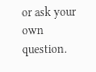or ask your own question.